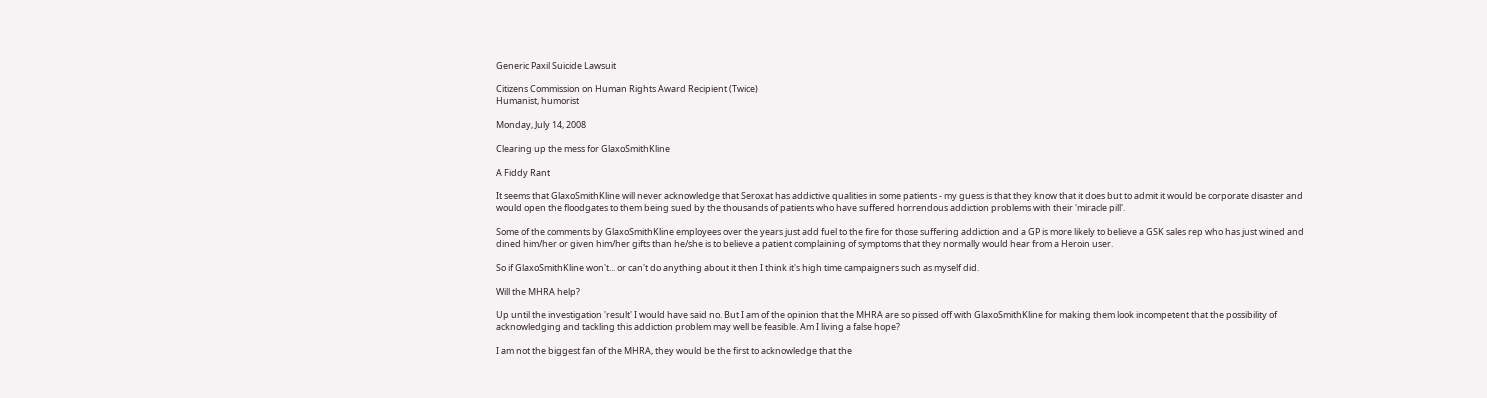Generic Paxil Suicide Lawsuit

Citizens Commission on Human Rights Award Recipient (Twice)
Humanist, humorist

Monday, July 14, 2008

Clearing up the mess for GlaxoSmithKline

A Fiddy Rant

It seems that GlaxoSmithKline will never acknowledge that Seroxat has addictive qualities in some patients - my guess is that they know that it does but to admit it would be corporate disaster and would open the floodgates to them being sued by the thousands of patients who have suffered horrendous addiction problems with their 'miracle pill'.

Some of the comments by GlaxoSmithKline employees over the years just add fuel to the fire for those suffering addiction and a GP is more likely to believe a GSK sales rep who has just wined and dined him/her or given him/her gifts than he/she is to believe a patient complaining of symptoms that they normally would hear from a Heroin user.

So if GlaxoSmithKline won't... or can't do anything about it then I think it's high time campaigners such as myself did.

Will the MHRA help?

Up until the investigation 'result' I would have said no. But I am of the opinion that the MHRA are so pissed off with GlaxoSmithKline for making them look incompetent that the possibility of acknowledging and tackling this addiction problem may well be feasible. Am I living a false hope?

I am not the biggest fan of the MHRA, they would be the first to acknowledge that the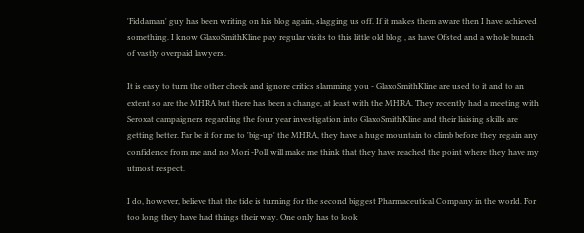'Fiddaman' guy has been writing on his blog again, slagging us off. If it makes them aware then I have achieved something. I know GlaxoSmithKline pay regular visits to this little old blog , as have Ofsted and a whole bunch of vastly overpaid lawyers.

It is easy to turn the other cheek and ignore critics slamming you - GlaxoSmithKline are used to it and to an extent so are the MHRA but there has been a change, at least with the MHRA. They recently had a meeting with Seroxat campaigners regarding the four year investigation into GlaxoSmithKline and their liaising skills are getting better. Far be it for me to 'big-up' the MHRA, they have a huge mountain to climb before they regain any confidence from me and no Mori -Poll will make me think that they have reached the point where they have my utmost respect.

I do, however, believe that the tide is turning for the second biggest Pharmaceutical Company in the world. For too long they have had things their way. One only has to look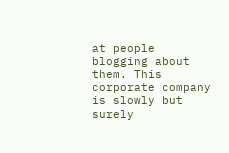at people blogging about them. This corporate company is slowly but surely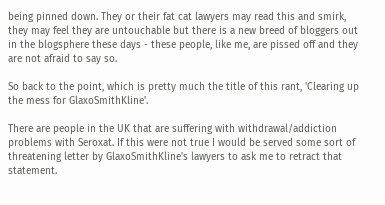being pinned down. They or their fat cat lawyers may read this and smirk, they may feel they are untouchable but there is a new breed of bloggers out in the blogsphere these days - these people, like me, are pissed off and they are not afraid to say so.

So back to the point, which is pretty much the title of this rant, 'Clearing up the mess for GlaxoSmithKline'.

There are people in the UK that are suffering with withdrawal/addiction problems with Seroxat. If this were not true I would be served some sort of threatening letter by GlaxoSmithKline's lawyers to ask me to retract that statement.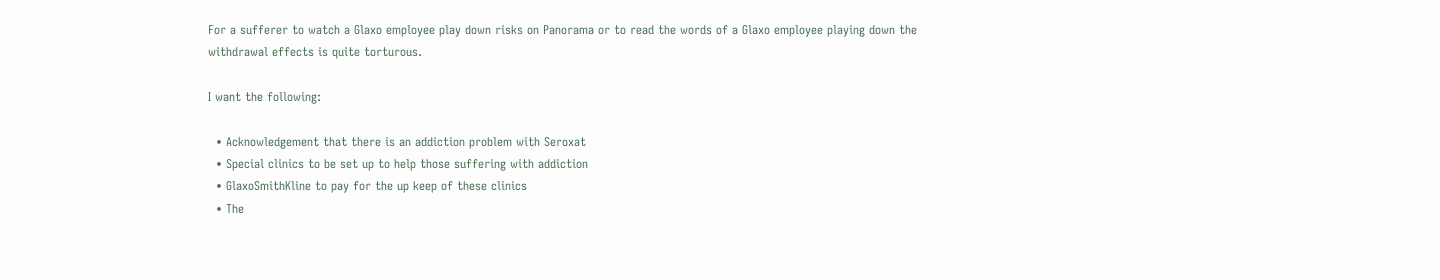For a sufferer to watch a Glaxo employee play down risks on Panorama or to read the words of a Glaxo employee playing down the withdrawal effects is quite torturous.

I want the following:

  • Acknowledgement that there is an addiction problem with Seroxat
  • Special clinics to be set up to help those suffering with addiction
  • GlaxoSmithKline to pay for the up keep of these clinics
  • The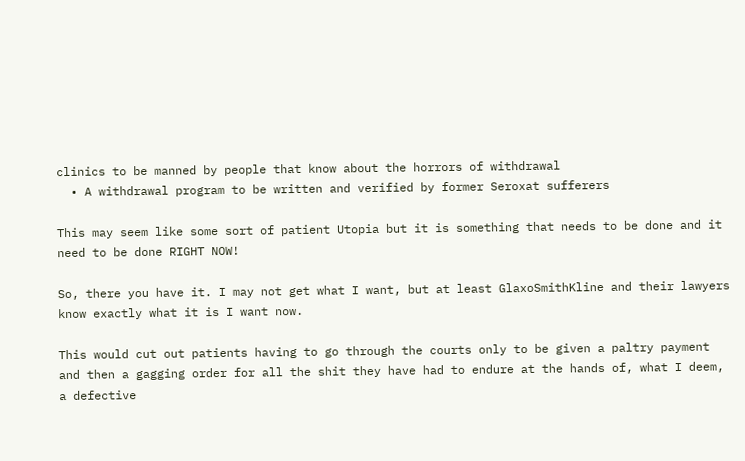clinics to be manned by people that know about the horrors of withdrawal
  • A withdrawal program to be written and verified by former Seroxat sufferers

This may seem like some sort of patient Utopia but it is something that needs to be done and it need to be done RIGHT NOW!

So, there you have it. I may not get what I want, but at least GlaxoSmithKline and their lawyers know exactly what it is I want now.

This would cut out patients having to go through the courts only to be given a paltry payment and then a gagging order for all the shit they have had to endure at the hands of, what I deem, a defective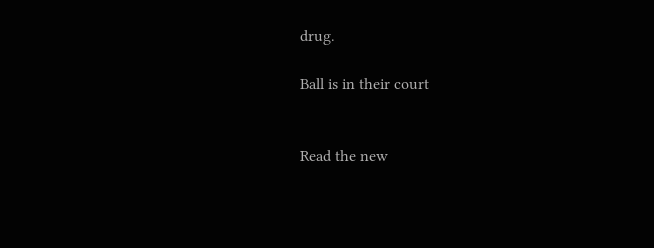drug.

Ball is in their court


Read the new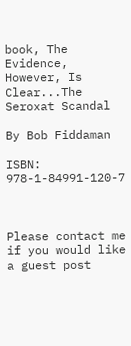book, The Evidence, However, Is Clear...The Seroxat Scandal

By Bob Fiddaman

ISBN: 978-1-84991-120-7



Please contact me if you would like a guest post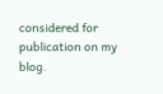considered for publication on my blog.